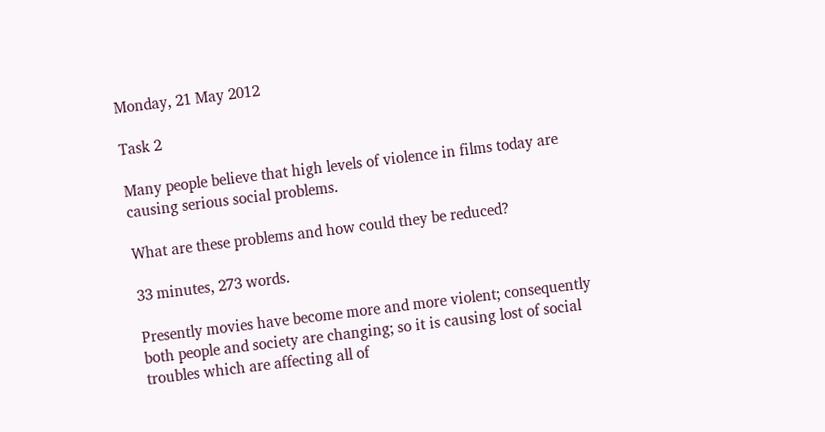Monday, 21 May 2012

Task 2

Many people believe that high levels of violence in films today are causing serious social problems.

What are these problems and how could they be reduced?

33 minutes, 273 words.

Presently movies have become more and more violent; consequently both people and society are changing; so it is causing lost of social troubles which are affecting all of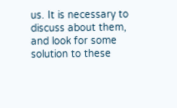us. It is necessary to discuss about them, and look for some solution to these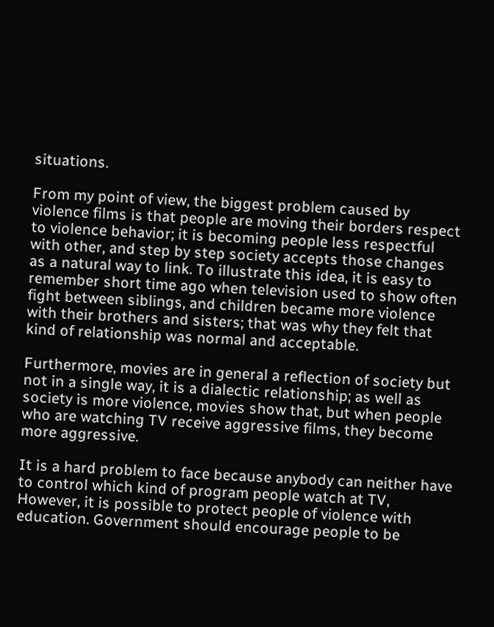situations.

From my point of view, the biggest problem caused by violence films is that people are moving their borders respect to violence behavior; it is becoming people less respectful with other, and step by step society accepts those changes as a natural way to link. To illustrate this idea, it is easy to remember short time ago when television used to show often fight between siblings, and children became more violence with their brothers and sisters; that was why they felt that kind of relationship was normal and acceptable.

Furthermore, movies are in general a reflection of society but not in a single way, it is a dialectic relationship; as well as society is more violence, movies show that, but when people who are watching TV receive aggressive films, they become more aggressive.

It is a hard problem to face because anybody can neither have to control which kind of program people watch at TV, However, it is possible to protect people of violence with education. Government should encourage people to be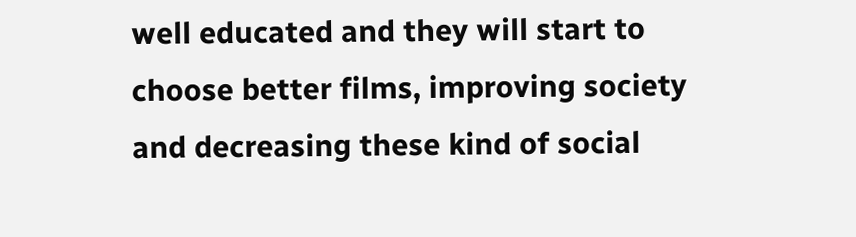well educated and they will start to choose better films, improving society and decreasing these kind of social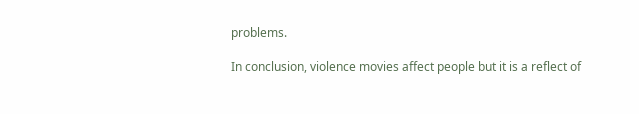problems.

In conclusion, violence movies affect people but it is a reflect of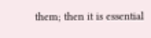them; then it is essential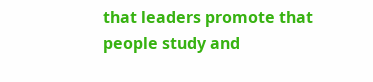that leaders promote that people study and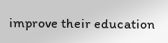improve their education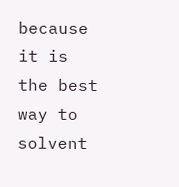because it is the best way to solvent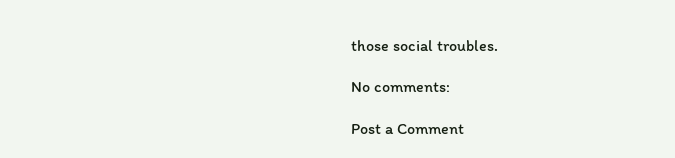those social troubles.

No comments:

Post a Comment